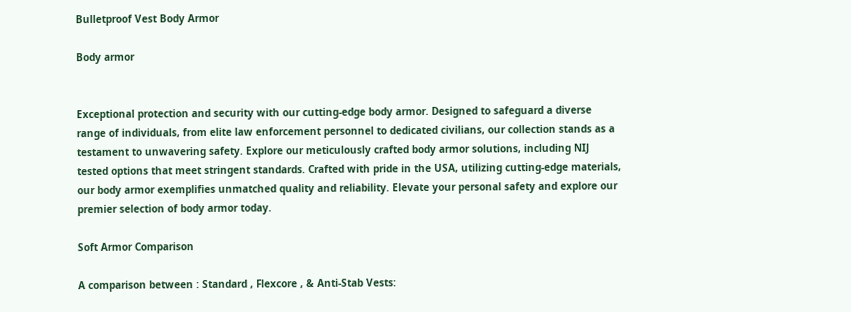Bulletproof Vest Body Armor

Body armor


Exceptional protection and security with our cutting-edge body armor. Designed to safeguard a diverse range of individuals, from elite law enforcement personnel to dedicated civilians, our collection stands as a testament to unwavering safety. Explore our meticulously crafted body armor solutions, including NIJ tested options that meet stringent standards. Crafted with pride in the USA, utilizing cutting-edge materials, our body armor exemplifies unmatched quality and reliability. Elevate your personal safety and explore our premier selection of body armor today.

Soft Armor Comparison

A comparison between : Standard , Flexcore , & Anti-Stab Vests: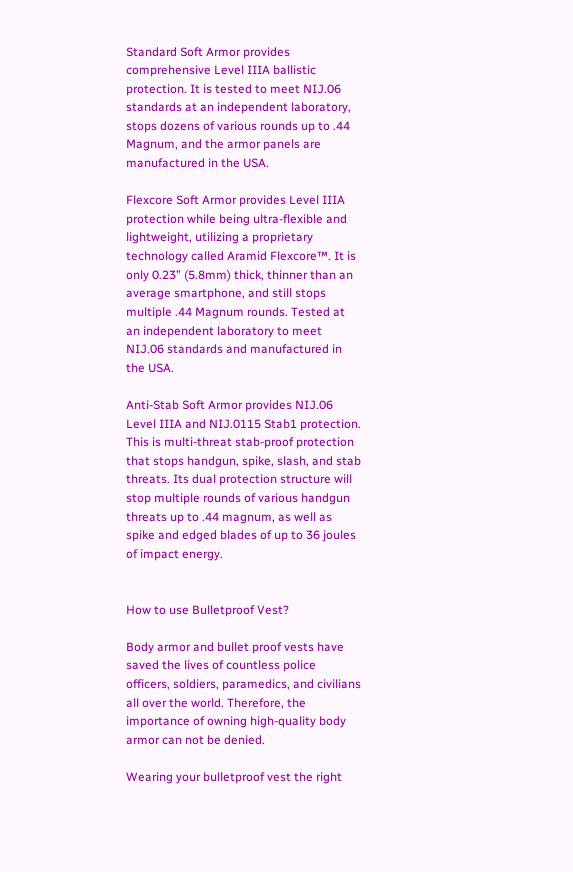Standard Soft Armor provides comprehensive Level IIIA ballistic protection. It is tested to meet NIJ.06 standards at an independent laboratory, stops dozens of various rounds up to .44 Magnum, and the armor panels are manufactured in the USA.

Flexcore Soft Armor provides Level IIIA protection while being ultra-flexible and lightweight, utilizing a proprietary technology called Aramid Flexcore™. It is only 0.23” (5.8mm) thick, thinner than an average smartphone, and still stops multiple .44 Magnum rounds. Tested at an independent laboratory to meet NIJ.06 standards and manufactured in the USA.

Anti-Stab Soft Armor provides NIJ.06 Level IIIA and NIJ.0115 Stab1 protection. This is multi-threat stab-proof protection that stops handgun, spike, slash, and stab threats. Its dual protection structure will stop multiple rounds of various handgun threats up to .44 magnum, as well as spike and edged blades of up to 36 joules of impact energy.


How to use Bulletproof Vest?

Body armor and bullet proof vests have saved the lives of countless police officers, soldiers, paramedics, and civilians all over the world. Therefore, the importance of owning high-quality body armor can not be denied.

Wearing your bulletproof vest the right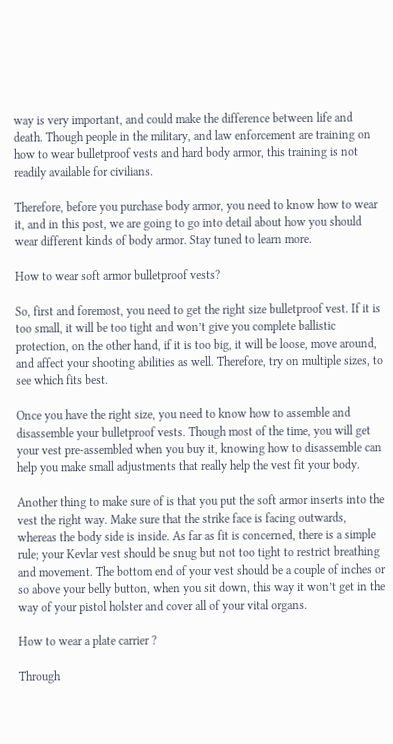way is very important, and could make the difference between life and death. Though people in the military, and law enforcement are training on how to wear bulletproof vests and hard body armor, this training is not readily available for civilians.

Therefore, before you purchase body armor, you need to know how to wear it, and in this post, we are going to go into detail about how you should wear different kinds of body armor. Stay tuned to learn more.

How to wear soft armor bulletproof vests?

So, first and foremost, you need to get the right size bulletproof vest. If it is too small, it will be too tight and won’t give you complete ballistic protection, on the other hand, if it is too big, it will be loose, move around, and affect your shooting abilities as well. Therefore, try on multiple sizes, to see which fits best.

Once you have the right size, you need to know how to assemble and disassemble your bulletproof vests. Though most of the time, you will get your vest pre-assembled when you buy it, knowing how to disassemble can help you make small adjustments that really help the vest fit your body.

Another thing to make sure of is that you put the soft armor inserts into the vest the right way. Make sure that the strike face is facing outwards, whereas the body side is inside. As far as fit is concerned, there is a simple rule; your Kevlar vest should be snug but not too tight to restrict breathing and movement. The bottom end of your vest should be a couple of inches or so above your belly button, when you sit down, this way it won’t get in the way of your pistol holster and cover all of your vital organs.

How to wear a plate carrier ?

Through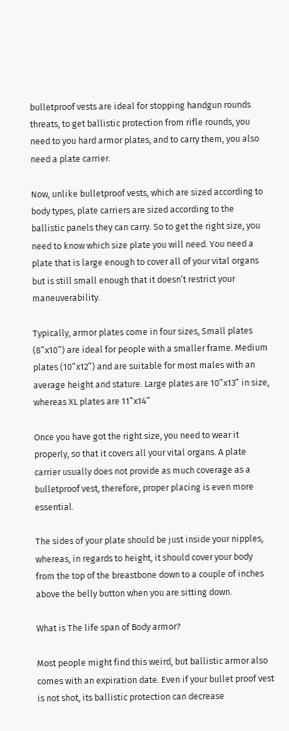bulletproof vests are ideal for stopping handgun rounds threats, to get ballistic protection from rifle rounds, you need to you hard armor plates, and to carry them, you also need a plate carrier.

Now, unlike bulletproof vests, which are sized according to body types, plate carriers are sized according to the ballistic panels they can carry. So to get the right size, you need to know which size plate you will need. You need a plate that is large enough to cover all of your vital organs but is still small enough that it doesn’t restrict your maneuverability.

Typically, armor plates come in four sizes, Small plates (8”x10”) are ideal for people with a smaller frame. Medium plates (10”x12”) and are suitable for most males with an average height and stature. Large plates are 10”x13” in size, whereas XL plates are 11”x14”

Once you have got the right size, you need to wear it properly, so that it covers all your vital organs. A plate carrier usually does not provide as much coverage as a bulletproof vest, therefore, proper placing is even more essential.

The sides of your plate should be just inside your nipples, whereas, in regards to height, it should cover your body from the top of the breastbone down to a couple of inches above the belly button when you are sitting down.

What is The life span of Body armor?

Most people might find this weird, but ballistic armor also comes with an expiration date. Even if your bullet proof vest is not shot, its ballistic protection can decrease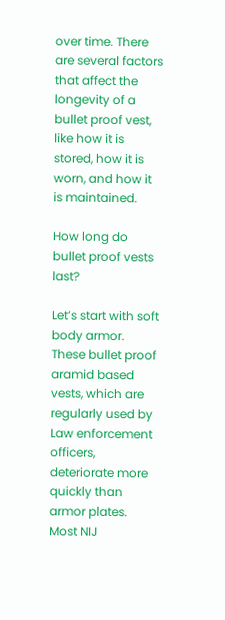over time. There are several factors that affect the longevity of a bullet proof vest, like how it is stored, how it is worn, and how it is maintained.

How long do bullet proof vests last?

Let’s start with soft body armor. These bullet proof aramid based vests, which are regularly used by Law enforcement officers, deteriorate more quickly than armor plates. Most NIJ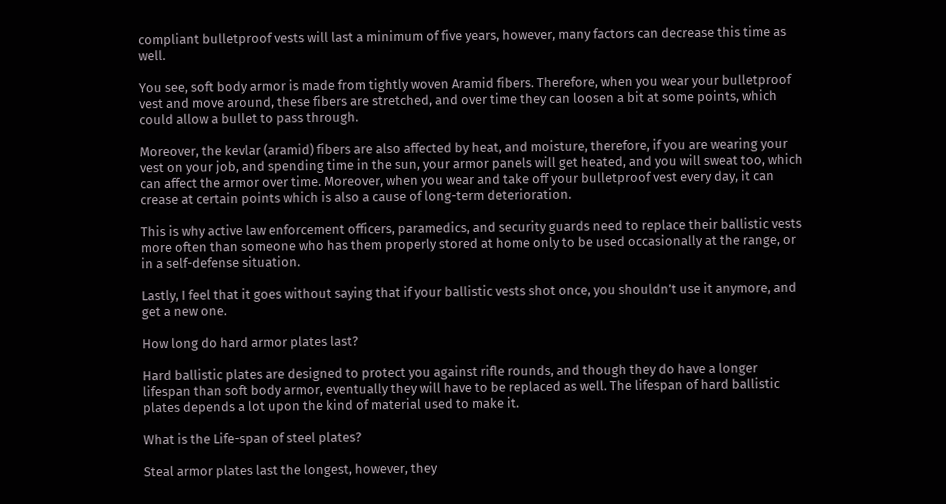compliant bulletproof vests will last a minimum of five years, however, many factors can decrease this time as well.

You see, soft body armor is made from tightly woven Aramid fibers. Therefore, when you wear your bulletproof vest and move around, these fibers are stretched, and over time they can loosen a bit at some points, which could allow a bullet to pass through.

Moreover, the kevlar (aramid) fibers are also affected by heat, and moisture, therefore, if you are wearing your vest on your job, and spending time in the sun, your armor panels will get heated, and you will sweat too, which can affect the armor over time. Moreover, when you wear and take off your bulletproof vest every day, it can crease at certain points which is also a cause of long-term deterioration.

This is why active law enforcement officers, paramedics, and security guards need to replace their ballistic vests more often than someone who has them properly stored at home only to be used occasionally at the range, or in a self-defense situation.

Lastly, I feel that it goes without saying that if your ballistic vests shot once, you shouldn’t use it anymore, and get a new one.

How long do hard armor plates last?

Hard ballistic plates are designed to protect you against rifle rounds, and though they do have a longer lifespan than soft body armor, eventually they will have to be replaced as well. The lifespan of hard ballistic plates depends a lot upon the kind of material used to make it.

What is the Life-span of steel plates?

Steal armor plates last the longest, however, they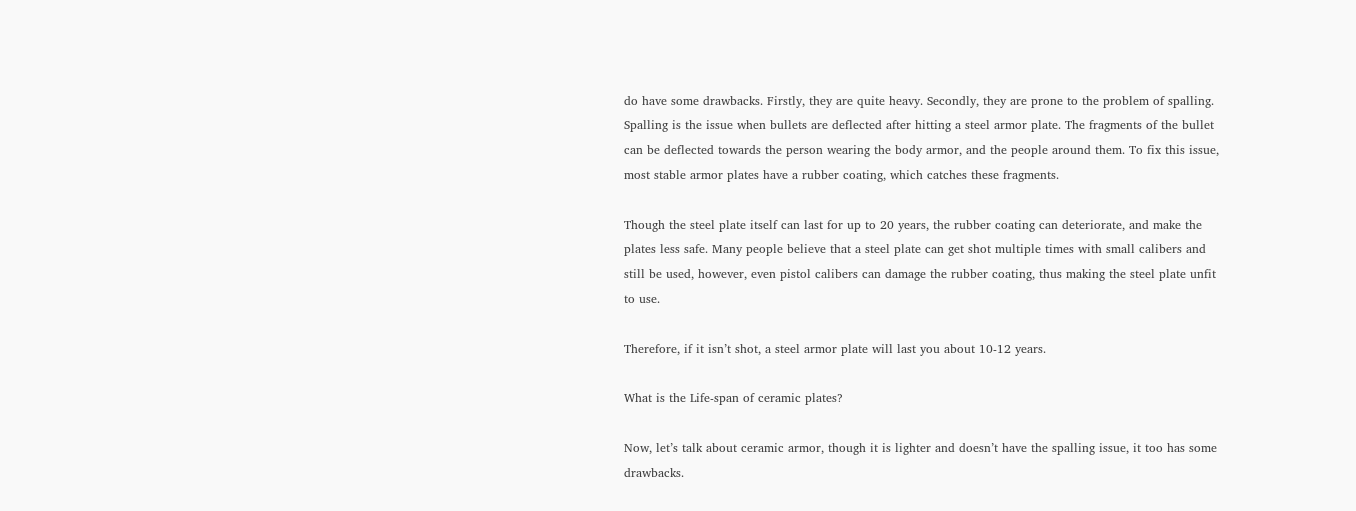do have some drawbacks. Firstly, they are quite heavy. Secondly, they are prone to the problem of spalling. Spalling is the issue when bullets are deflected after hitting a steel armor plate. The fragments of the bullet can be deflected towards the person wearing the body armor, and the people around them. To fix this issue, most stable armor plates have a rubber coating, which catches these fragments.

Though the steel plate itself can last for up to 20 years, the rubber coating can deteriorate, and make the plates less safe. Many people believe that a steel plate can get shot multiple times with small calibers and still be used, however, even pistol calibers can damage the rubber coating, thus making the steel plate unfit to use.

Therefore, if it isn’t shot, a steel armor plate will last you about 10-12 years.

What is the Life-span of ceramic plates?

Now, let’s talk about ceramic armor, though it is lighter and doesn’t have the spalling issue, it too has some drawbacks.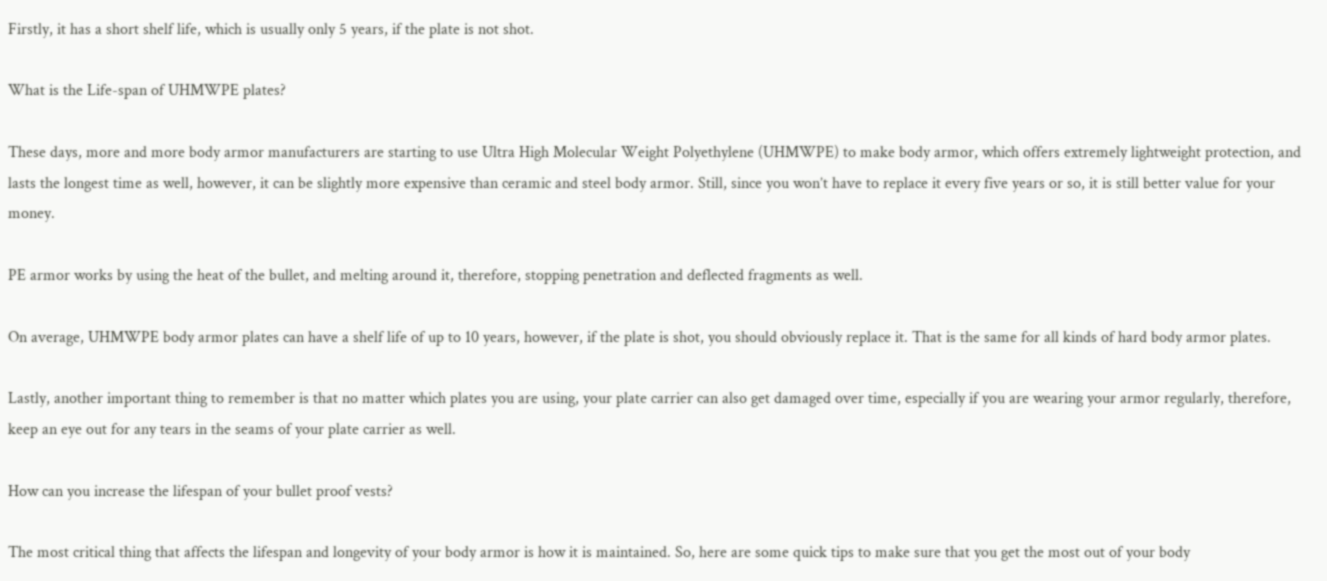Firstly, it has a short shelf life, which is usually only 5 years, if the plate is not shot.

What is the Life-span of UHMWPE plates?

These days, more and more body armor manufacturers are starting to use Ultra High Molecular Weight Polyethylene (UHMWPE) to make body armor, which offers extremely lightweight protection, and lasts the longest time as well, however, it can be slightly more expensive than ceramic and steel body armor. Still, since you won’t have to replace it every five years or so, it is still better value for your money.

PE armor works by using the heat of the bullet, and melting around it, therefore, stopping penetration and deflected fragments as well.

On average, UHMWPE body armor plates can have a shelf life of up to 10 years, however, if the plate is shot, you should obviously replace it. That is the same for all kinds of hard body armor plates.

Lastly, another important thing to remember is that no matter which plates you are using, your plate carrier can also get damaged over time, especially if you are wearing your armor regularly, therefore, keep an eye out for any tears in the seams of your plate carrier as well.

How can you increase the lifespan of your bullet proof vests?

The most critical thing that affects the lifespan and longevity of your body armor is how it is maintained. So, here are some quick tips to make sure that you get the most out of your body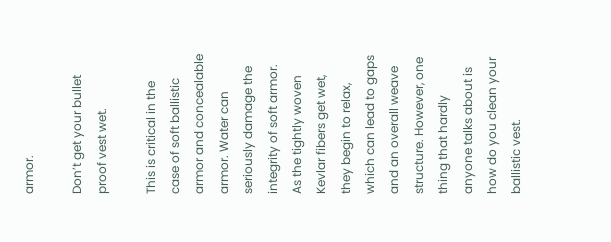armor.

Don’t get your bullet proof vest wet.

This is critical in the case of soft ballistic armor and concealable armor. Water can seriously damage the integrity of soft armor. As the tightly woven Kevlar fibers get wet, they begin to relax, which can lead to gaps and an overall weave structure. However, one thing that hardly anyone talks about is how do you clean your ballistic vest.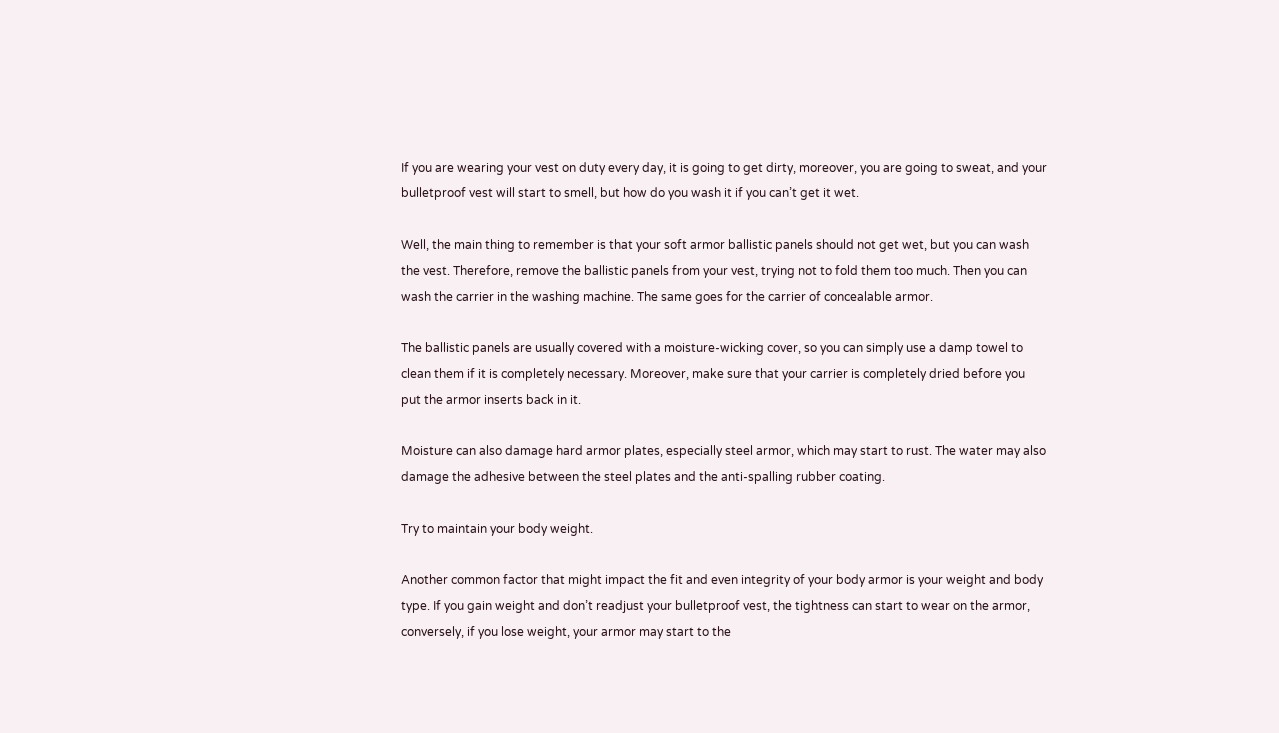If you are wearing your vest on duty every day, it is going to get dirty, moreover, you are going to sweat, and your bulletproof vest will start to smell, but how do you wash it if you can’t get it wet.

Well, the main thing to remember is that your soft armor ballistic panels should not get wet, but you can wash the vest. Therefore, remove the ballistic panels from your vest, trying not to fold them too much. Then you can wash the carrier in the washing machine. The same goes for the carrier of concealable armor.

The ballistic panels are usually covered with a moisture-wicking cover, so you can simply use a damp towel to clean them if it is completely necessary. Moreover, make sure that your carrier is completely dried before you put the armor inserts back in it.

Moisture can also damage hard armor plates, especially steel armor, which may start to rust. The water may also damage the adhesive between the steel plates and the anti-spalling rubber coating.

Try to maintain your body weight.

Another common factor that might impact the fit and even integrity of your body armor is your weight and body type. If you gain weight and don’t readjust your bulletproof vest, the tightness can start to wear on the armor, conversely, if you lose weight, your armor may start to the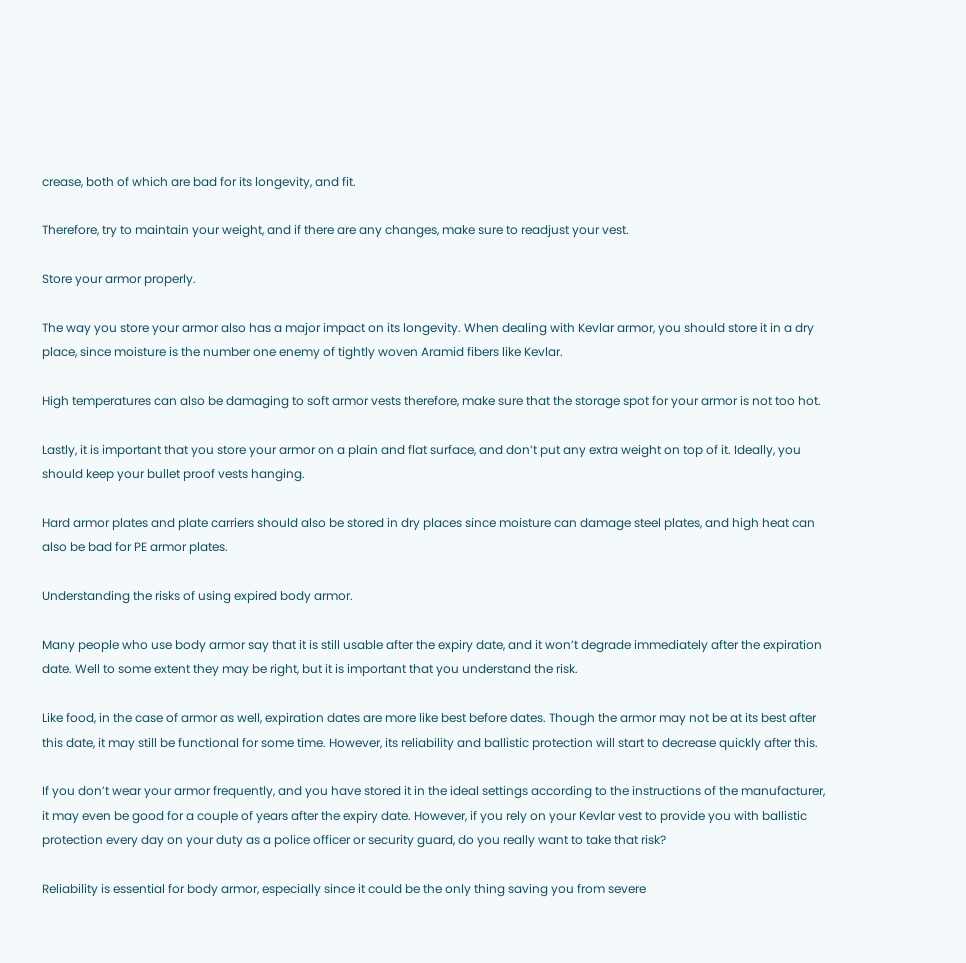crease, both of which are bad for its longevity, and fit.

Therefore, try to maintain your weight, and if there are any changes, make sure to readjust your vest.

Store your armor properly.

The way you store your armor also has a major impact on its longevity. When dealing with Kevlar armor, you should store it in a dry place, since moisture is the number one enemy of tightly woven Aramid fibers like Kevlar.

High temperatures can also be damaging to soft armor vests therefore, make sure that the storage spot for your armor is not too hot.

Lastly, it is important that you store your armor on a plain and flat surface, and don’t put any extra weight on top of it. Ideally, you should keep your bullet proof vests hanging.

Hard armor plates and plate carriers should also be stored in dry places since moisture can damage steel plates, and high heat can also be bad for PE armor plates.

Understanding the risks of using expired body armor.

Many people who use body armor say that it is still usable after the expiry date, and it won’t degrade immediately after the expiration date. Well to some extent they may be right, but it is important that you understand the risk.

Like food, in the case of armor as well, expiration dates are more like best before dates. Though the armor may not be at its best after this date, it may still be functional for some time. However, its reliability and ballistic protection will start to decrease quickly after this.

If you don’t wear your armor frequently, and you have stored it in the ideal settings according to the instructions of the manufacturer, it may even be good for a couple of years after the expiry date. However, if you rely on your Kevlar vest to provide you with ballistic protection every day on your duty as a police officer or security guard, do you really want to take that risk?

Reliability is essential for body armor, especially since it could be the only thing saving you from severe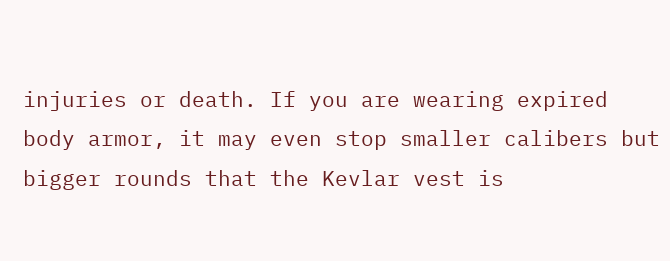injuries or death. If you are wearing expired body armor, it may even stop smaller calibers but bigger rounds that the Kevlar vest is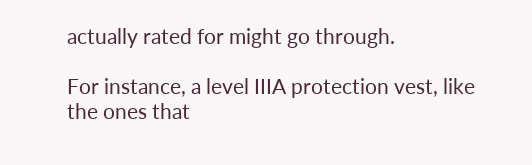actually rated for might go through.

For instance, a level IIIA protection vest, like the ones that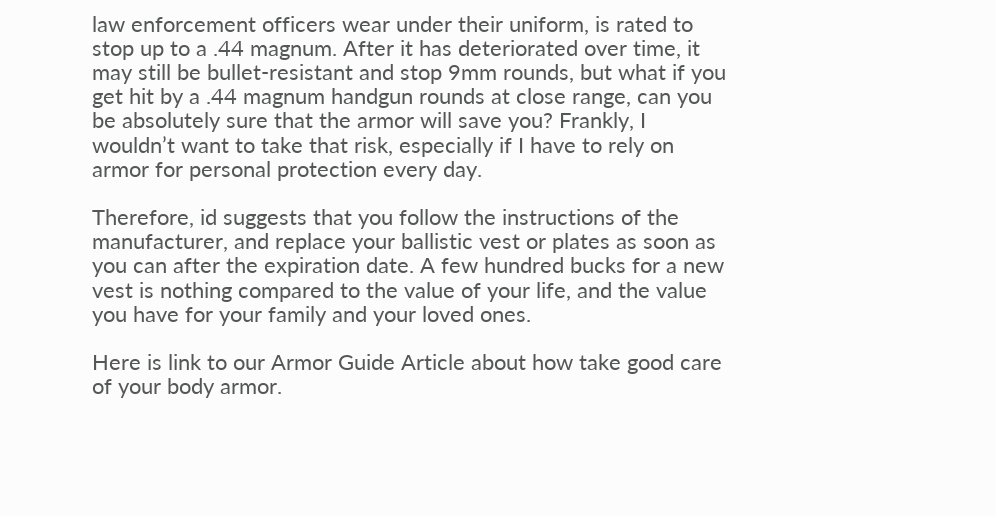law enforcement officers wear under their uniform, is rated to stop up to a .44 magnum. After it has deteriorated over time, it may still be bullet-resistant and stop 9mm rounds, but what if you get hit by a .44 magnum handgun rounds at close range, can you be absolutely sure that the armor will save you? Frankly, I wouldn’t want to take that risk, especially if I have to rely on armor for personal protection every day.

Therefore, id suggests that you follow the instructions of the manufacturer, and replace your ballistic vest or plates as soon as you can after the expiration date. A few hundred bucks for a new vest is nothing compared to the value of your life, and the value you have for your family and your loved ones.

Here is link to our Armor Guide Article about how take good care of your body armor.